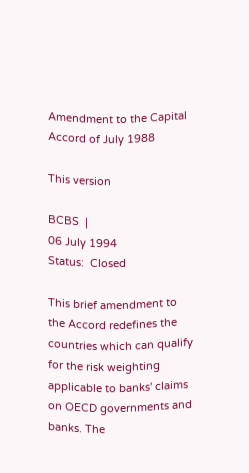Amendment to the Capital Accord of July 1988

This version

BCBS  |
06 July 1994
Status:  Closed

This brief amendment to the Accord redefines the countries which can qualify for the risk weighting applicable to banks' claims on OECD governments and banks. The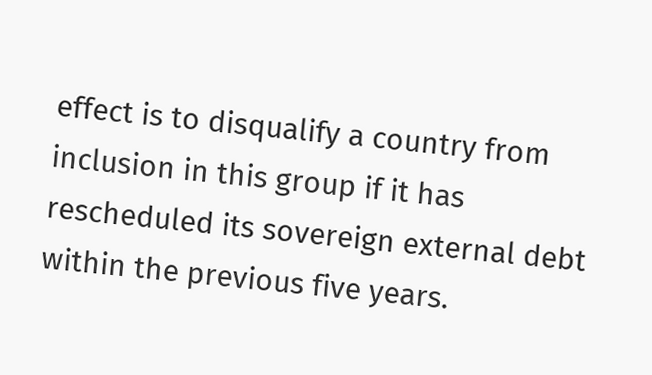effect is to disqualify a country from inclusion in this group if it has rescheduled its sovereign external debt within the previous five years.